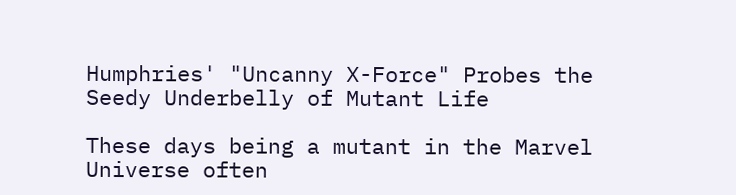Humphries' "Uncanny X-Force" Probes the Seedy Underbelly of Mutant Life

These days being a mutant in the Marvel Universe often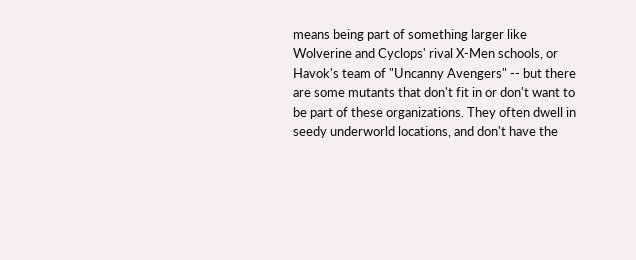means being part of something larger like Wolverine and Cyclops' rival X-Men schools, or Havok's team of "Uncanny Avengers" -- but there are some mutants that don't fit in or don't want to be part of these organizations. They often dwell in seedy underworld locations, and don't have the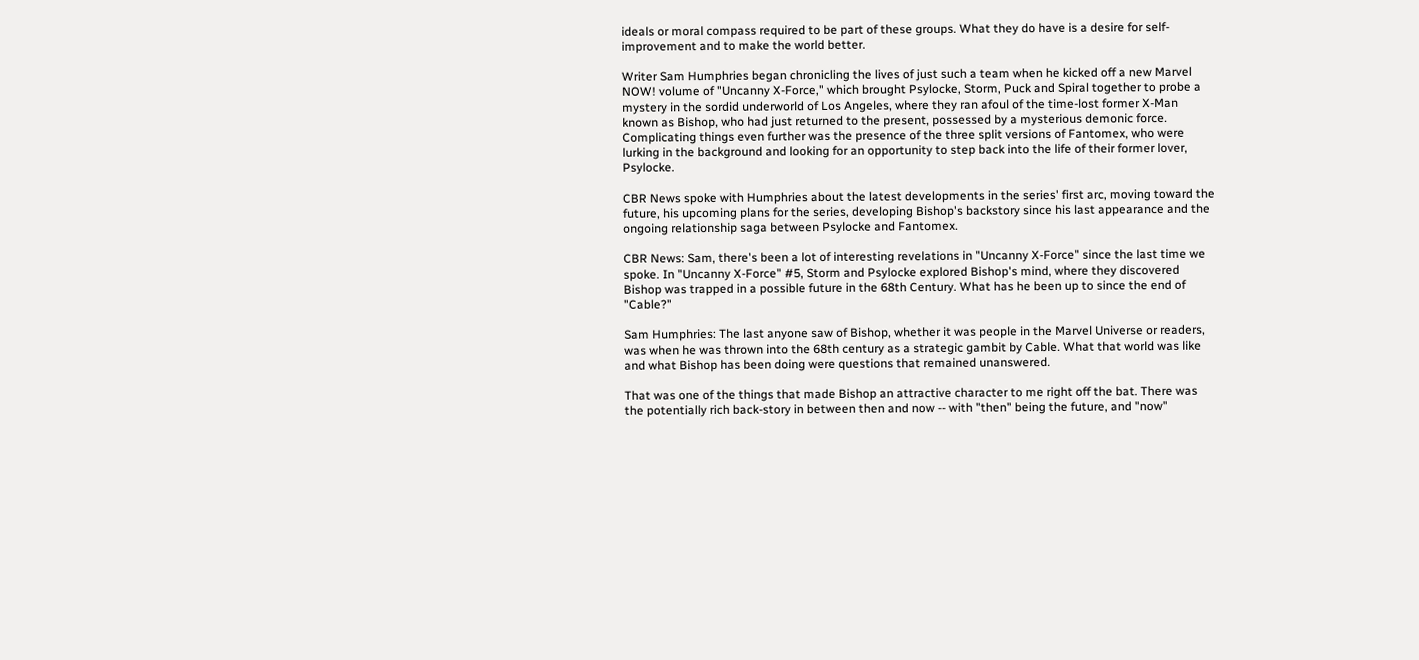ideals or moral compass required to be part of these groups. What they do have is a desire for self-improvement and to make the world better.

Writer Sam Humphries began chronicling the lives of just such a team when he kicked off a new Marvel NOW! volume of "Uncanny X-Force," which brought Psylocke, Storm, Puck and Spiral together to probe a mystery in the sordid underworld of Los Angeles, where they ran afoul of the time-lost former X-Man known as Bishop, who had just returned to the present, possessed by a mysterious demonic force. Complicating things even further was the presence of the three split versions of Fantomex, who were lurking in the background and looking for an opportunity to step back into the life of their former lover, Psylocke.

CBR News spoke with Humphries about the latest developments in the series' first arc, moving toward the future, his upcoming plans for the series, developing Bishop's backstory since his last appearance and the ongoing relationship saga between Psylocke and Fantomex.

CBR News: Sam, there's been a lot of interesting revelations in "Uncanny X-Force" since the last time we spoke. In "Uncanny X-Force" #5, Storm and Psylocke explored Bishop's mind, where they discovered Bishop was trapped in a possible future in the 68th Century. What has he been up to since the end of "Cable?"

Sam Humphries: The last anyone saw of Bishop, whether it was people in the Marvel Universe or readers, was when he was thrown into the 68th century as a strategic gambit by Cable. What that world was like and what Bishop has been doing were questions that remained unanswered.

That was one of the things that made Bishop an attractive character to me right off the bat. There was the potentially rich back-story in between then and now -- with "then" being the future, and "now"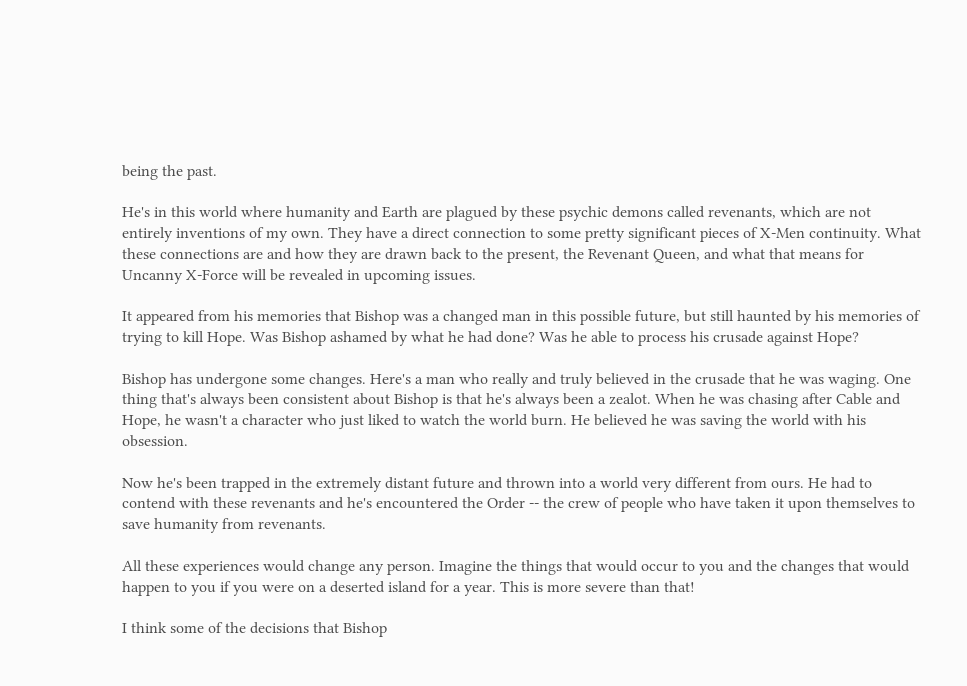being the past.

He's in this world where humanity and Earth are plagued by these psychic demons called revenants, which are not entirely inventions of my own. They have a direct connection to some pretty significant pieces of X-Men continuity. What these connections are and how they are drawn back to the present, the Revenant Queen, and what that means for Uncanny X-Force will be revealed in upcoming issues.

It appeared from his memories that Bishop was a changed man in this possible future, but still haunted by his memories of trying to kill Hope. Was Bishop ashamed by what he had done? Was he able to process his crusade against Hope?

Bishop has undergone some changes. Here's a man who really and truly believed in the crusade that he was waging. One thing that's always been consistent about Bishop is that he's always been a zealot. When he was chasing after Cable and Hope, he wasn't a character who just liked to watch the world burn. He believed he was saving the world with his obsession.

Now he's been trapped in the extremely distant future and thrown into a world very different from ours. He had to contend with these revenants and he's encountered the Order -- the crew of people who have taken it upon themselves to save humanity from revenants.

All these experiences would change any person. Imagine the things that would occur to you and the changes that would happen to you if you were on a deserted island for a year. This is more severe than that!

I think some of the decisions that Bishop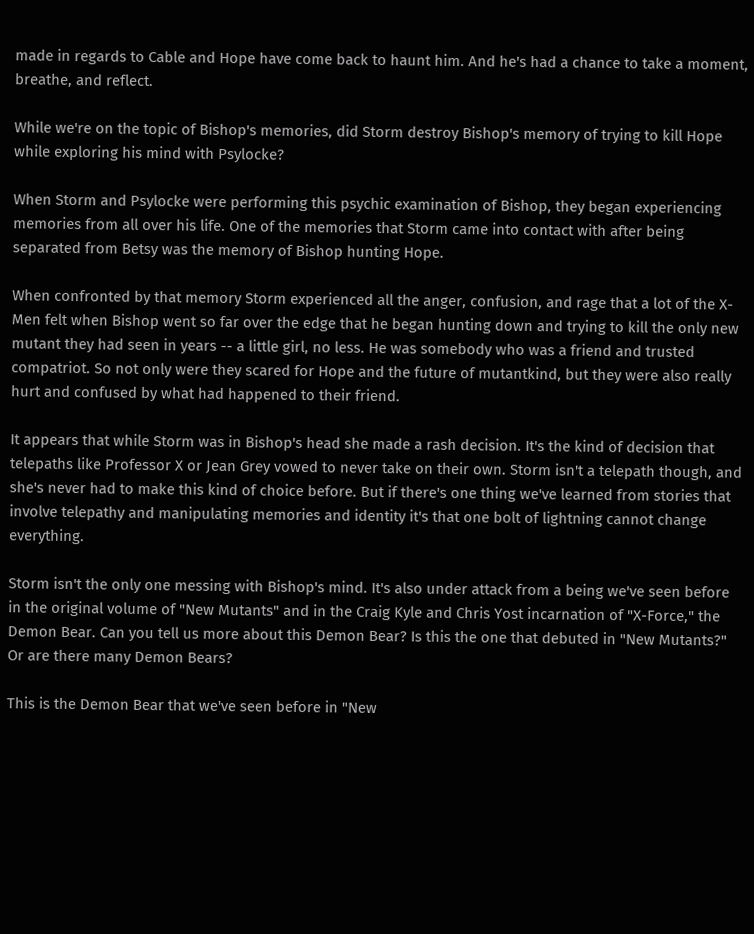made in regards to Cable and Hope have come back to haunt him. And he's had a chance to take a moment, breathe, and reflect.

While we're on the topic of Bishop's memories, did Storm destroy Bishop's memory of trying to kill Hope while exploring his mind with Psylocke?

When Storm and Psylocke were performing this psychic examination of Bishop, they began experiencing memories from all over his life. One of the memories that Storm came into contact with after being separated from Betsy was the memory of Bishop hunting Hope.

When confronted by that memory Storm experienced all the anger, confusion, and rage that a lot of the X-Men felt when Bishop went so far over the edge that he began hunting down and trying to kill the only new mutant they had seen in years -- a little girl, no less. He was somebody who was a friend and trusted compatriot. So not only were they scared for Hope and the future of mutantkind, but they were also really hurt and confused by what had happened to their friend.

It appears that while Storm was in Bishop's head she made a rash decision. It's the kind of decision that telepaths like Professor X or Jean Grey vowed to never take on their own. Storm isn't a telepath though, and she's never had to make this kind of choice before. But if there's one thing we've learned from stories that involve telepathy and manipulating memories and identity it's that one bolt of lightning cannot change everything.

Storm isn't the only one messing with Bishop's mind. It's also under attack from a being we've seen before in the original volume of "New Mutants" and in the Craig Kyle and Chris Yost incarnation of "X-Force," the Demon Bear. Can you tell us more about this Demon Bear? Is this the one that debuted in "New Mutants?" Or are there many Demon Bears?

This is the Demon Bear that we've seen before in "New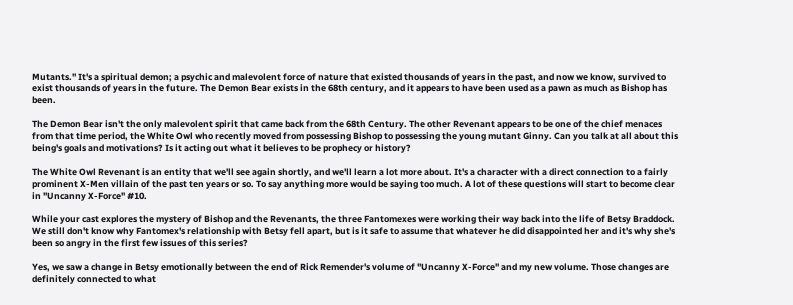Mutants." It's a spiritual demon; a psychic and malevolent force of nature that existed thousands of years in the past, and now we know, survived to exist thousands of years in the future. The Demon Bear exists in the 68th century, and it appears to have been used as a pawn as much as Bishop has been.

The Demon Bear isn't the only malevolent spirit that came back from the 68th Century. The other Revenant appears to be one of the chief menaces from that time period, the White Owl who recently moved from possessing Bishop to possessing the young mutant Ginny. Can you talk at all about this being's goals and motivations? Is it acting out what it believes to be prophecy or history?

The White Owl Revenant is an entity that we'll see again shortly, and we'll learn a lot more about. It's a character with a direct connection to a fairly prominent X-Men villain of the past ten years or so. To say anything more would be saying too much. A lot of these questions will start to become clear in "Uncanny X-Force" #10.

While your cast explores the mystery of Bishop and the Revenants, the three Fantomexes were working their way back into the life of Betsy Braddock. We still don't know why Fantomex's relationship with Betsy fell apart, but is it safe to assume that whatever he did disappointed her and it's why she's been so angry in the first few issues of this series?

Yes, we saw a change in Betsy emotionally between the end of Rick Remender's volume of "Uncanny X-Force" and my new volume. Those changes are definitely connected to what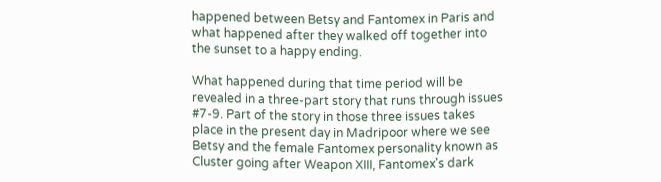happened between Betsy and Fantomex in Paris and what happened after they walked off together into the sunset to a happy ending.

What happened during that time period will be revealed in a three-part story that runs through issues #7-9. Part of the story in those three issues takes place in the present day in Madripoor where we see Betsy and the female Fantomex personality known as Cluster going after Weapon XIII, Fantomex's dark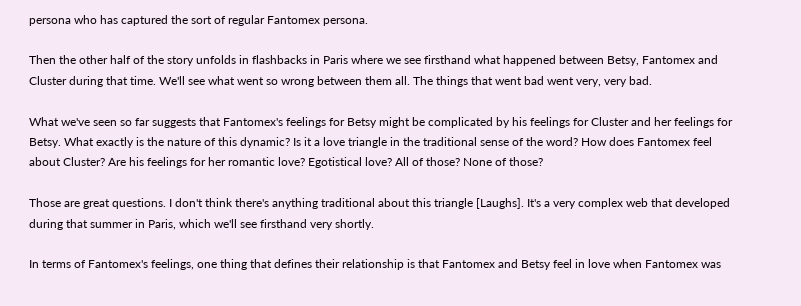persona who has captured the sort of regular Fantomex persona.

Then the other half of the story unfolds in flashbacks in Paris where we see firsthand what happened between Betsy, Fantomex and Cluster during that time. We'll see what went so wrong between them all. The things that went bad went very, very bad.

What we've seen so far suggests that Fantomex's feelings for Betsy might be complicated by his feelings for Cluster and her feelings for Betsy. What exactly is the nature of this dynamic? Is it a love triangle in the traditional sense of the word? How does Fantomex feel about Cluster? Are his feelings for her romantic love? Egotistical love? All of those? None of those?

Those are great questions. I don't think there's anything traditional about this triangle [Laughs]. It's a very complex web that developed during that summer in Paris, which we'll see firsthand very shortly.

In terms of Fantomex's feelings, one thing that defines their relationship is that Fantomex and Betsy feel in love when Fantomex was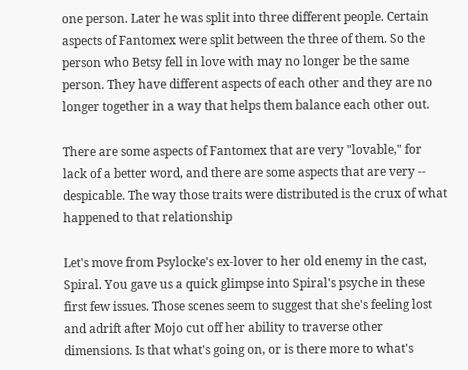one person. Later he was split into three different people. Certain aspects of Fantomex were split between the three of them. So the person who Betsy fell in love with may no longer be the same person. They have different aspects of each other and they are no longer together in a way that helps them balance each other out.

There are some aspects of Fantomex that are very "lovable," for lack of a better word, and there are some aspects that are very -- despicable. The way those traits were distributed is the crux of what happened to that relationship

Let's move from Psylocke's ex-lover to her old enemy in the cast, Spiral. You gave us a quick glimpse into Spiral's psyche in these first few issues. Those scenes seem to suggest that she's feeling lost and adrift after Mojo cut off her ability to traverse other dimensions. Is that what's going on, or is there more to what's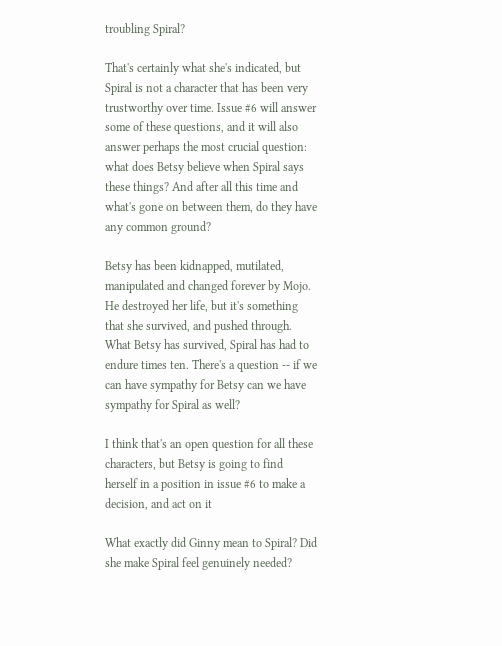troubling Spiral?

That's certainly what she's indicated, but Spiral is not a character that has been very trustworthy over time. Issue #6 will answer some of these questions, and it will also answer perhaps the most crucial question: what does Betsy believe when Spiral says these things? And after all this time and what's gone on between them, do they have any common ground?

Betsy has been kidnapped, mutilated, manipulated and changed forever by Mojo. He destroyed her life, but it's something that she survived, and pushed through. What Betsy has survived, Spiral has had to endure times ten. There's a question -- if we can have sympathy for Betsy can we have sympathy for Spiral as well?

I think that's an open question for all these characters, but Betsy is going to find herself in a position in issue #6 to make a decision, and act on it

What exactly did Ginny mean to Spiral? Did she make Spiral feel genuinely needed?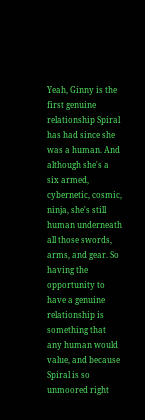Yeah, Ginny is the first genuine relationship Spiral has had since she was a human. And although she's a six armed, cybernetic, cosmic, ninja, she's still human underneath all those swords, arms, and gear. So having the opportunity to have a genuine relationship is something that any human would value, and because Spiral is so unmoored right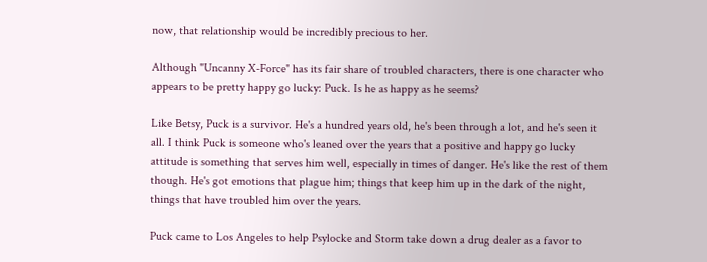now, that relationship would be incredibly precious to her.

Although "Uncanny X-Force" has its fair share of troubled characters, there is one character who appears to be pretty happy go lucky: Puck. Is he as happy as he seems?

Like Betsy, Puck is a survivor. He's a hundred years old, he's been through a lot, and he's seen it all. I think Puck is someone who's leaned over the years that a positive and happy go lucky attitude is something that serves him well, especially in times of danger. He's like the rest of them though. He's got emotions that plague him; things that keep him up in the dark of the night, things that have troubled him over the years.

Puck came to Los Angeles to help Psylocke and Storm take down a drug dealer as a favor to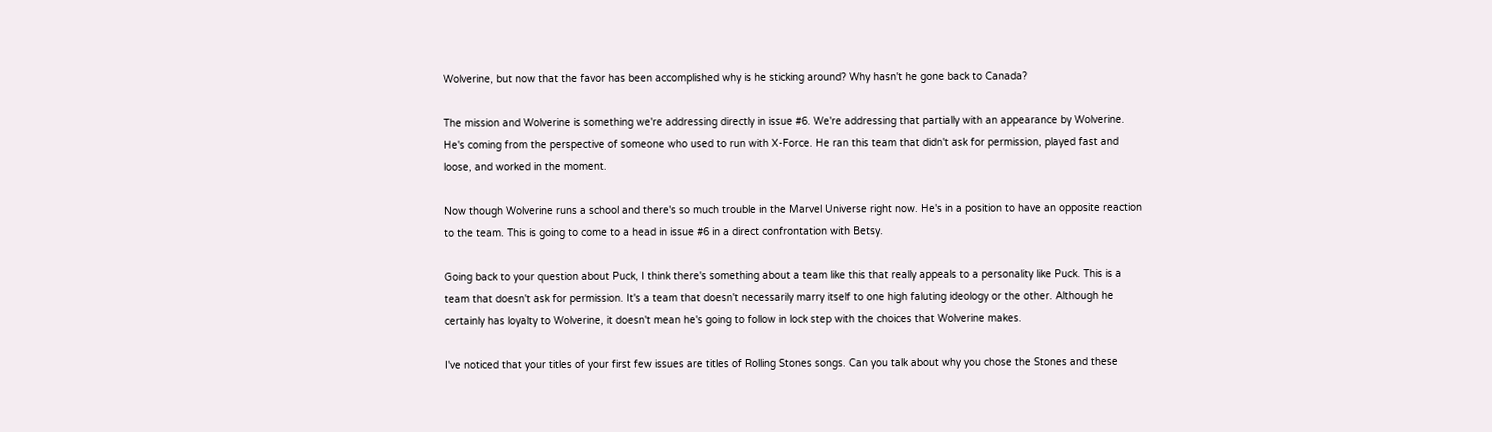Wolverine, but now that the favor has been accomplished why is he sticking around? Why hasn't he gone back to Canada?

The mission and Wolverine is something we're addressing directly in issue #6. We're addressing that partially with an appearance by Wolverine. He's coming from the perspective of someone who used to run with X-Force. He ran this team that didn't ask for permission, played fast and loose, and worked in the moment.

Now though Wolverine runs a school and there's so much trouble in the Marvel Universe right now. He's in a position to have an opposite reaction to the team. This is going to come to a head in issue #6 in a direct confrontation with Betsy.

Going back to your question about Puck, I think there's something about a team like this that really appeals to a personality like Puck. This is a team that doesn't ask for permission. It's a team that doesn't necessarily marry itself to one high faluting ideology or the other. Although he certainly has loyalty to Wolverine, it doesn't mean he's going to follow in lock step with the choices that Wolverine makes.

I've noticed that your titles of your first few issues are titles of Rolling Stones songs. Can you talk about why you chose the Stones and these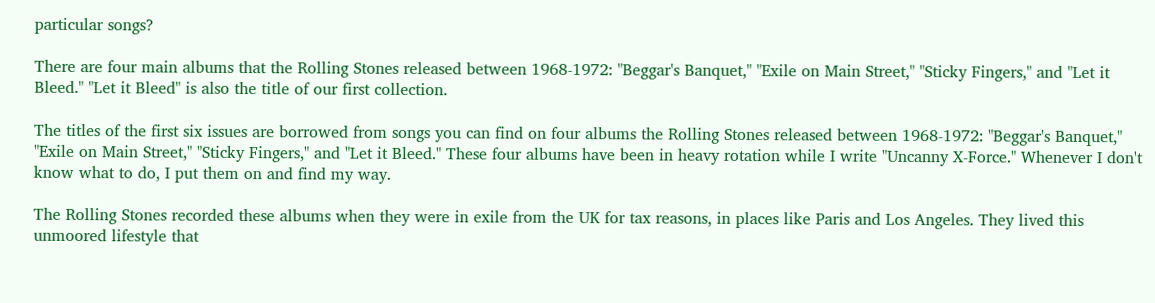particular songs?

There are four main albums that the Rolling Stones released between 1968-1972: "Beggar's Banquet," "Exile on Main Street," "Sticky Fingers," and "Let it Bleed." "Let it Bleed" is also the title of our first collection.

The titles of the first six issues are borrowed from songs you can find on four albums the Rolling Stones released between 1968-1972: "Beggar's Banquet," "Exile on Main Street," "Sticky Fingers," and "Let it Bleed." These four albums have been in heavy rotation while I write "Uncanny X-Force." Whenever I don't know what to do, I put them on and find my way.

The Rolling Stones recorded these albums when they were in exile from the UK for tax reasons, in places like Paris and Los Angeles. They lived this unmoored lifestyle that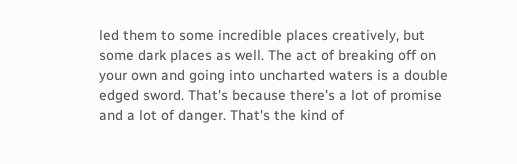led them to some incredible places creatively, but some dark places as well. The act of breaking off on your own and going into uncharted waters is a double edged sword. That's because there's a lot of promise and a lot of danger. That's the kind of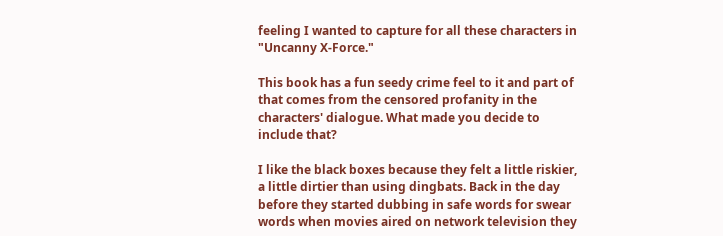feeling I wanted to capture for all these characters in "Uncanny X-Force."

This book has a fun seedy crime feel to it and part of that comes from the censored profanity in the characters' dialogue. What made you decide to include that?

I like the black boxes because they felt a little riskier, a little dirtier than using dingbats. Back in the day before they started dubbing in safe words for swear words when movies aired on network television they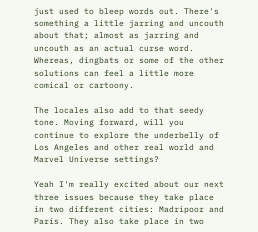just used to bleep words out. There's something a little jarring and uncouth about that; almost as jarring and uncouth as an actual curse word. Whereas, dingbats or some of the other solutions can feel a little more comical or cartoony.

The locales also add to that seedy tone. Moving forward, will you continue to explore the underbelly of Los Angeles and other real world and Marvel Universe settings?

Yeah I'm really excited about our next three issues because they take place in two different cities: Madripoor and Paris. They also take place in two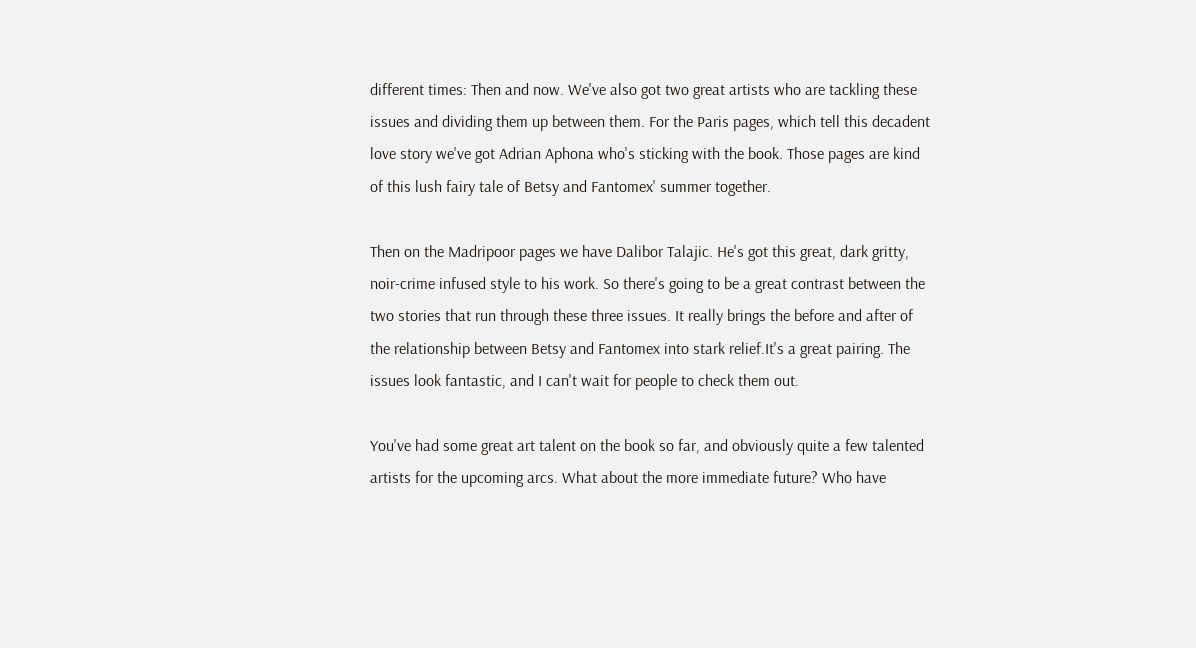different times: Then and now. We've also got two great artists who are tackling these issues and dividing them up between them. For the Paris pages, which tell this decadent love story we've got Adrian Aphona who's sticking with the book. Those pages are kind of this lush fairy tale of Betsy and Fantomex' summer together.

Then on the Madripoor pages we have Dalibor Talajic. He's got this great, dark gritty, noir-crime infused style to his work. So there's going to be a great contrast between the two stories that run through these three issues. It really brings the before and after of the relationship between Betsy and Fantomex into stark relief.It's a great pairing. The issues look fantastic, and I can't wait for people to check them out.

You've had some great art talent on the book so far, and obviously quite a few talented artists for the upcoming arcs. What about the more immediate future? Who have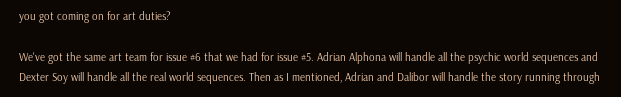you got coming on for art duties?

We've got the same art team for issue #6 that we had for issue #5. Adrian Alphona will handle all the psychic world sequences and Dexter Soy will handle all the real world sequences. Then as I mentioned, Adrian and Dalibor will handle the story running through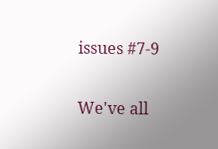issues #7-9

We've all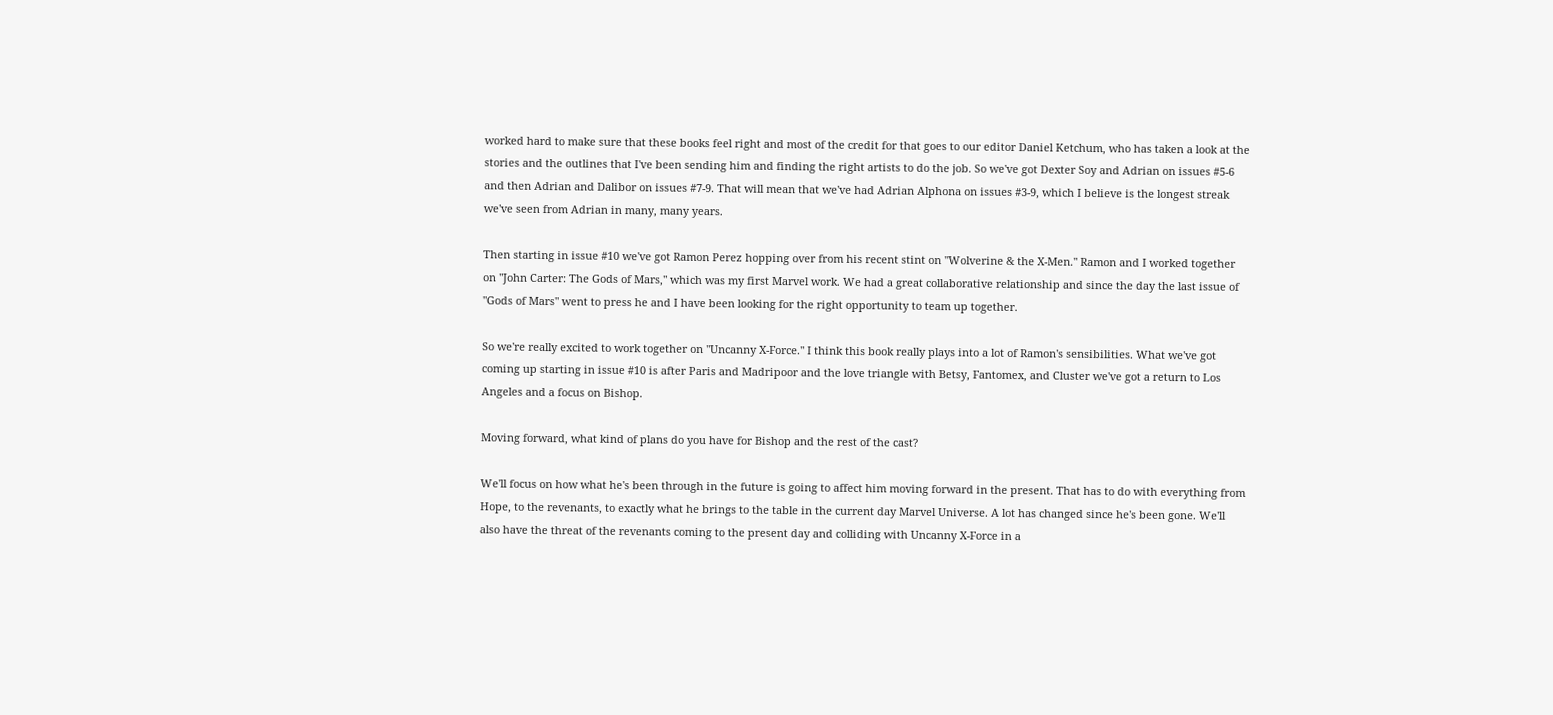worked hard to make sure that these books feel right and most of the credit for that goes to our editor Daniel Ketchum, who has taken a look at the stories and the outlines that I've been sending him and finding the right artists to do the job. So we've got Dexter Soy and Adrian on issues #5-6 and then Adrian and Dalibor on issues #7-9. That will mean that we've had Adrian Alphona on issues #3-9, which I believe is the longest streak we've seen from Adrian in many, many years.

Then starting in issue #10 we've got Ramon Perez hopping over from his recent stint on "Wolverine & the X-Men." Ramon and I worked together on "John Carter: The Gods of Mars," which was my first Marvel work. We had a great collaborative relationship and since the day the last issue of "Gods of Mars" went to press he and I have been looking for the right opportunity to team up together.

So we're really excited to work together on "Uncanny X-Force." I think this book really plays into a lot of Ramon's sensibilities. What we've got coming up starting in issue #10 is after Paris and Madripoor and the love triangle with Betsy, Fantomex, and Cluster we've got a return to Los Angeles and a focus on Bishop.

Moving forward, what kind of plans do you have for Bishop and the rest of the cast?

We'll focus on how what he's been through in the future is going to affect him moving forward in the present. That has to do with everything from Hope, to the revenants, to exactly what he brings to the table in the current day Marvel Universe. A lot has changed since he's been gone. We'll also have the threat of the revenants coming to the present day and colliding with Uncanny X-Force in a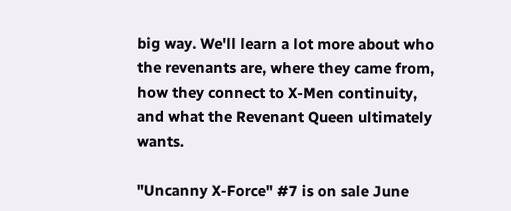big way. We'll learn a lot more about who the revenants are, where they came from, how they connect to X-Men continuity, and what the Revenant Queen ultimately wants.

"Uncanny X-Force" #7 is on sale June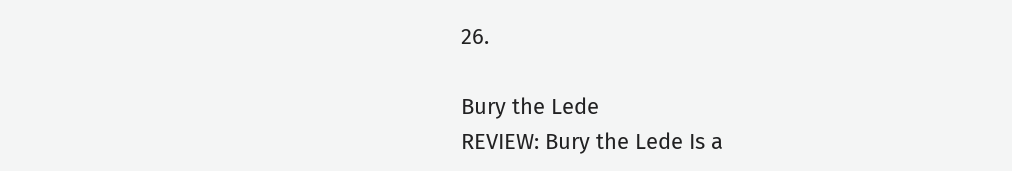26.

Bury the Lede
REVIEW: Bury the Lede Is a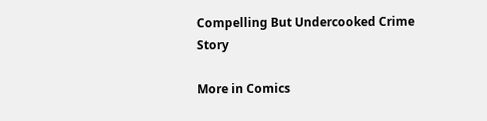Compelling But Undercooked Crime Story

More in Comics